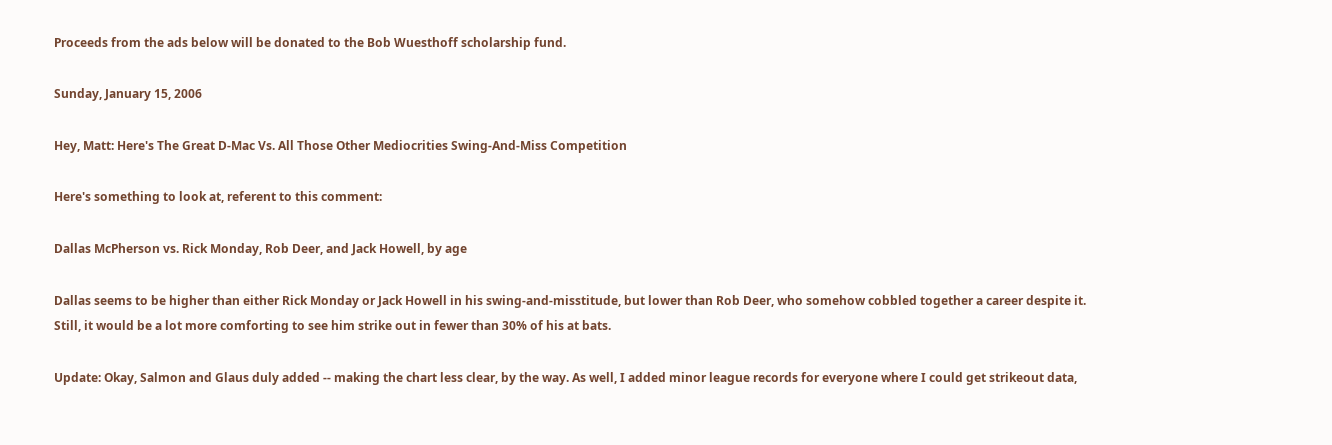Proceeds from the ads below will be donated to the Bob Wuesthoff scholarship fund.

Sunday, January 15, 2006

Hey, Matt: Here's The Great D-Mac Vs. All Those Other Mediocrities Swing-And-Miss Competition

Here's something to look at, referent to this comment:

Dallas McPherson vs. Rick Monday, Rob Deer, and Jack Howell, by age

Dallas seems to be higher than either Rick Monday or Jack Howell in his swing-and-misstitude, but lower than Rob Deer, who somehow cobbled together a career despite it. Still, it would be a lot more comforting to see him strike out in fewer than 30% of his at bats.

Update: Okay, Salmon and Glaus duly added -- making the chart less clear, by the way. As well, I added minor league records for everyone where I could get strikeout data,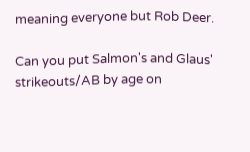meaning everyone but Rob Deer.

Can you put Salmon's and Glaus' strikeouts/AB by age on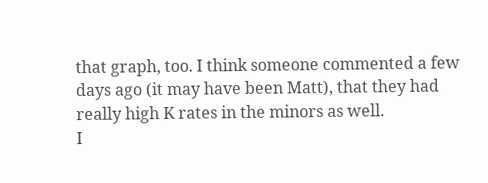that graph, too. I think someone commented a few days ago (it may have been Matt), that they had really high K rates in the minors as well.
I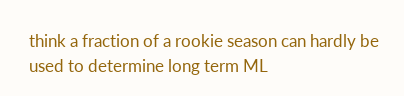think a fraction of a rookie season can hardly be used to determine long term ML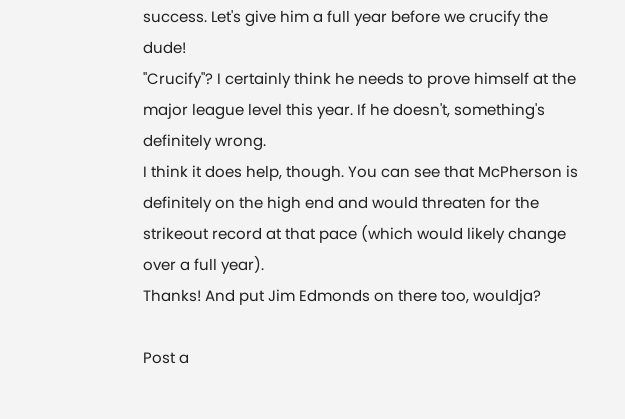success. Let's give him a full year before we crucify the dude!
"Crucify"? I certainly think he needs to prove himself at the major league level this year. If he doesn't, something's definitely wrong.
I think it does help, though. You can see that McPherson is definitely on the high end and would threaten for the strikeout record at that pace (which would likely change over a full year).
Thanks! And put Jim Edmonds on there too, wouldja?

Post a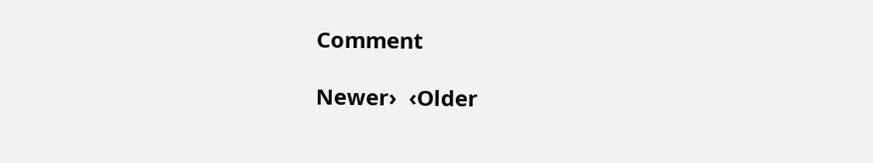Comment

Newer›  ‹Older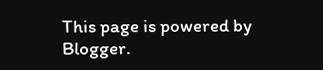This page is powered by Blogger.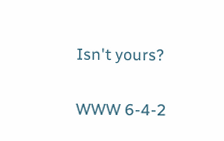Isn't yours?

WWW 6-4-2